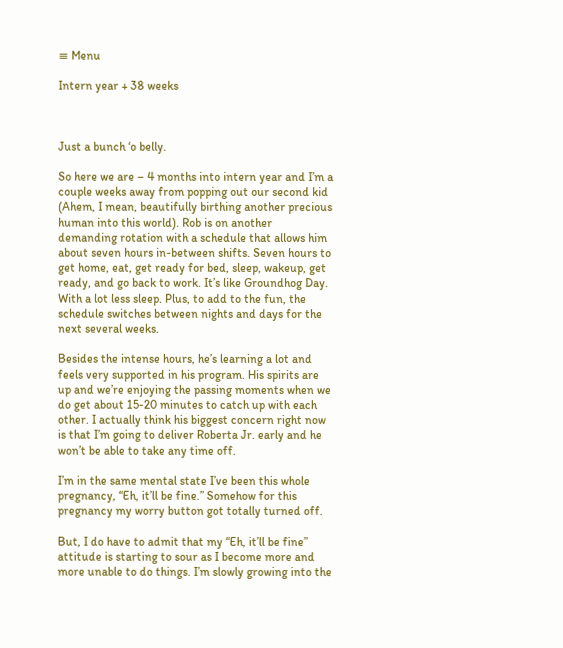≡ Menu

Intern year + 38 weeks



Just a bunch ‘o belly.

So here we are – 4 months into intern year and I’m a couple weeks away from popping out our second kid (Ahem, I mean, beautifully birthing another precious human into this world). Rob is on another demanding rotation with a schedule that allows him about seven hours in-between shifts. Seven hours to get home, eat, get ready for bed, sleep, wakeup, get ready, and go back to work. It’s like Groundhog Day. With a lot less sleep. Plus, to add to the fun, the schedule switches between nights and days for the next several weeks.

Besides the intense hours, he’s learning a lot and feels very supported in his program. His spirits are up and we’re enjoying the passing moments when we do get about 15-20 minutes to catch up with each other. I actually think his biggest concern right now is that I’m going to deliver Roberta Jr. early and he won’t be able to take any time off.

I’m in the same mental state I’ve been this whole pregnancy, “Eh, it’ll be fine.” Somehow for this pregnancy my worry button got totally turned off.

But, I do have to admit that my “Eh, it’ll be fine” attitude is starting to sour as I become more and more unable to do things. I’m slowly growing into the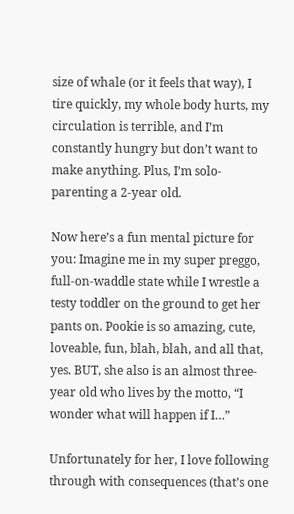size of whale (or it feels that way), I tire quickly, my whole body hurts, my circulation is terrible, and I’m constantly hungry but don’t want to make anything. Plus, I’m solo-parenting a 2-year old.

Now here’s a fun mental picture for you: Imagine me in my super preggo, full-on-waddle state while I wrestle a testy toddler on the ground to get her pants on. Pookie is so amazing, cute, loveable, fun, blah, blah, and all that, yes. BUT, she also is an almost three-year old who lives by the motto, “I wonder what will happen if I…”

Unfortunately for her, I love following through with consequences (that’s one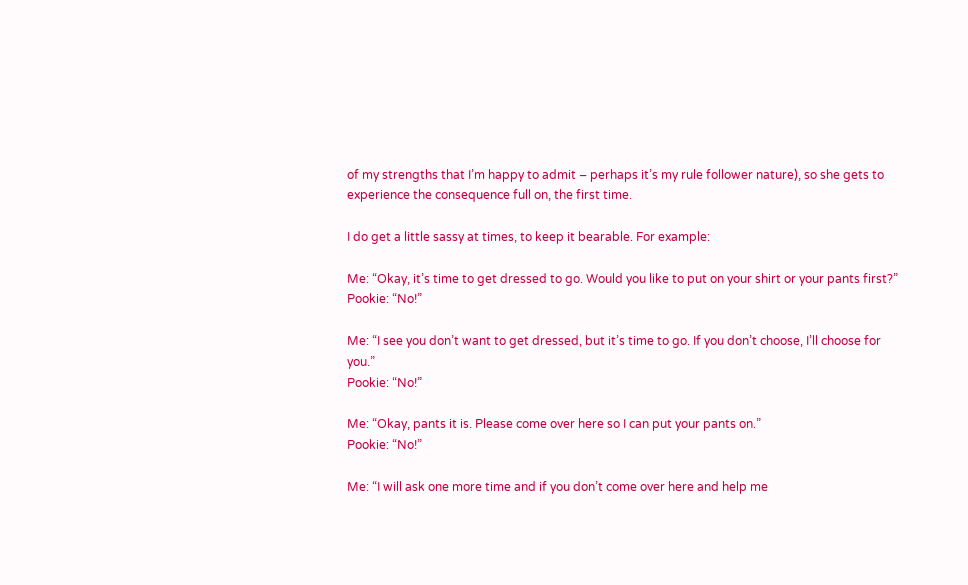of my strengths that I’m happy to admit – perhaps it’s my rule follower nature), so she gets to experience the consequence full on, the first time.

I do get a little sassy at times, to keep it bearable. For example:

Me: “Okay, it’s time to get dressed to go. Would you like to put on your shirt or your pants first?”
Pookie: “No!”

Me: “I see you don’t want to get dressed, but it’s time to go. If you don’t choose, I’ll choose for you.”
Pookie: “No!”

Me: “Okay, pants it is. Please come over here so I can put your pants on.”
Pookie: “No!”

Me: “I will ask one more time and if you don’t come over here and help me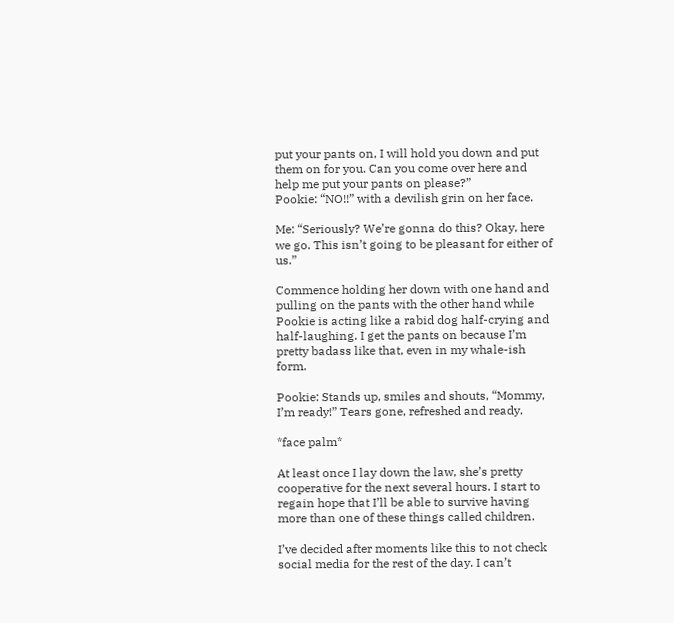put your pants on, I will hold you down and put them on for you. Can you come over here and help me put your pants on please?”
Pookie: “NO!!” with a devilish grin on her face.

Me: “Seriously? We’re gonna do this? Okay, here we go. This isn’t going to be pleasant for either of us.”

Commence holding her down with one hand and pulling on the pants with the other hand while Pookie is acting like a rabid dog half-crying and half-laughing. I get the pants on because I’m pretty badass like that, even in my whale-ish form.

Pookie: Stands up, smiles and shouts, “Mommy, I’m ready!” Tears gone, refreshed and ready.

*face palm*

At least once I lay down the law, she’s pretty cooperative for the next several hours. I start to regain hope that I’ll be able to survive having more than one of these things called children.

I’ve decided after moments like this to not check social media for the rest of the day. I can’t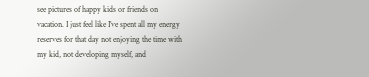see pictures of happy kids or friends on vacation. I just feel like I’ve spent all my energy reserves for that day not enjoying the time with my kid, not developing myself, and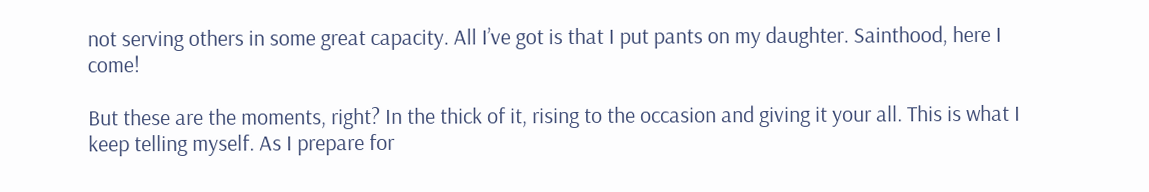not serving others in some great capacity. All I’ve got is that I put pants on my daughter. Sainthood, here I come!

But these are the moments, right? In the thick of it, rising to the occasion and giving it your all. This is what I keep telling myself. As I prepare for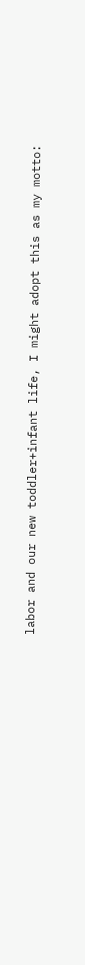labor and our new toddler+infant life, I might adopt this as my motto: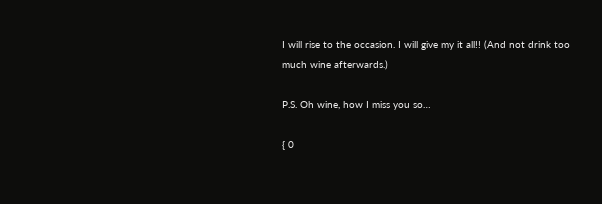I will rise to the occasion. I will give my it all!! (And not drink too much wine afterwards.)

P.S. Oh wine, how I miss you so…

{ 0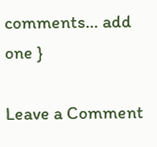comments… add one }

Leave a Comment